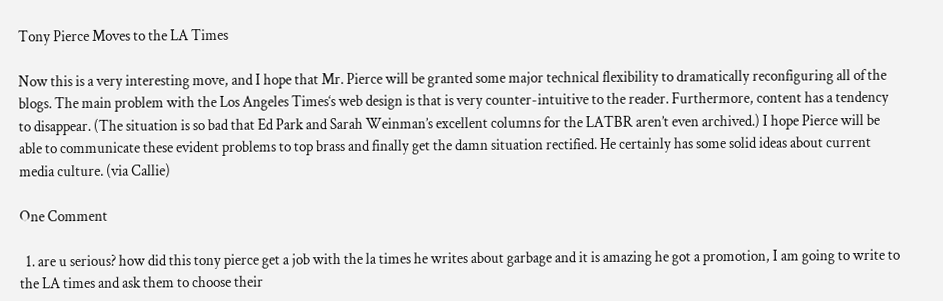Tony Pierce Moves to the LA Times

Now this is a very interesting move, and I hope that Mr. Pierce will be granted some major technical flexibility to dramatically reconfiguring all of the blogs. The main problem with the Los Angeles Times‘s web design is that is very counter-intuitive to the reader. Furthermore, content has a tendency to disappear. (The situation is so bad that Ed Park and Sarah Weinman’s excellent columns for the LATBR aren’t even archived.) I hope Pierce will be able to communicate these evident problems to top brass and finally get the damn situation rectified. He certainly has some solid ideas about current media culture. (via Callie)

One Comment

  1. are u serious? how did this tony pierce get a job with the la times he writes about garbage and it is amazing he got a promotion, I am going to write to the LA times and ask them to choose their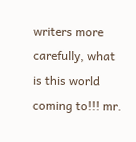writers more carefully, what is this world coming to!!! mr.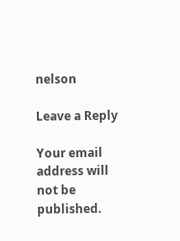nelson

Leave a Reply

Your email address will not be published.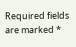Required fields are marked *